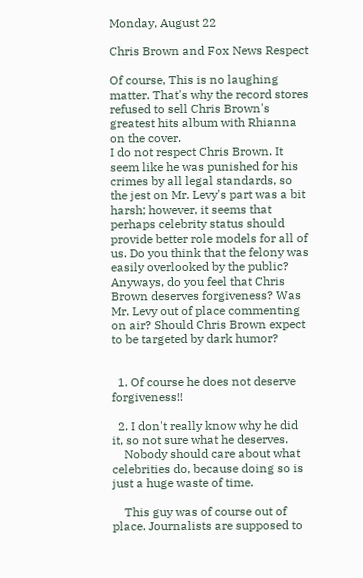Monday, August 22

Chris Brown and Fox News Respect

Of course, This is no laughing matter. That's why the record stores refused to sell Chris Brown's greatest hits album with Rhianna on the cover.
I do not respect Chris Brown. It seem like he was punished for his crimes by all legal standards, so the jest on Mr. Levy's part was a bit harsh; however, it seems that perhaps celebrity status should provide better role models for all of us. Do you think that the felony was easily overlooked by the public?
Anyways, do you feel that Chris Brown deserves forgiveness? Was Mr. Levy out of place commenting on air? Should Chris Brown expect to be targeted by dark humor?


  1. Of course he does not deserve forgiveness!!

  2. I don't really know why he did it, so not sure what he deserves.
    Nobody should care about what celebrities do, because doing so is just a huge waste of time.

    This guy was of course out of place. Journalists are supposed to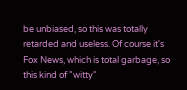be unbiased, so this was totally retarded and useless. Of course it's Fox News, which is total garbage, so this kind of "witty"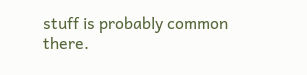stuff is probably common there.